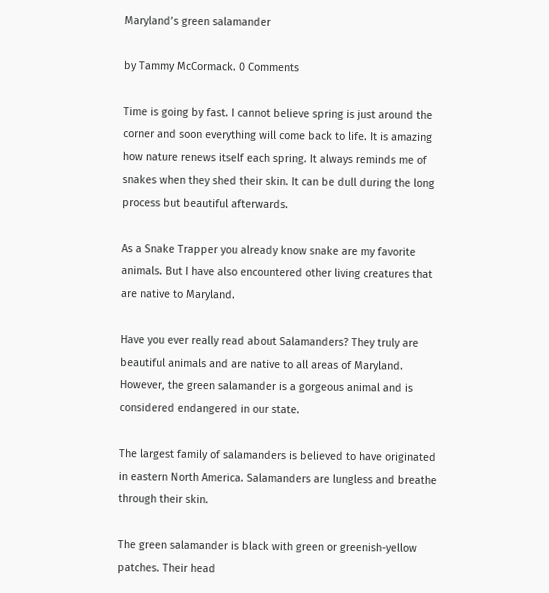Maryland’s green salamander

by Tammy McCormack. 0 Comments

Time is going by fast. I cannot believe spring is just around the corner and soon everything will come back to life. It is amazing how nature renews itself each spring. It always reminds me of snakes when they shed their skin. It can be dull during the long process but beautiful afterwards.

As a Snake Trapper you already know snake are my favorite animals. But I have also encountered other living creatures that are native to Maryland.

Have you ever really read about Salamanders? They truly are beautiful animals and are native to all areas of Maryland. However, the green salamander is a gorgeous animal and is considered endangered in our state.

The largest family of salamanders is believed to have originated in eastern North America. Salamanders are lungless and breathe through their skin.

The green salamander is black with green or greenish-yellow patches. Their head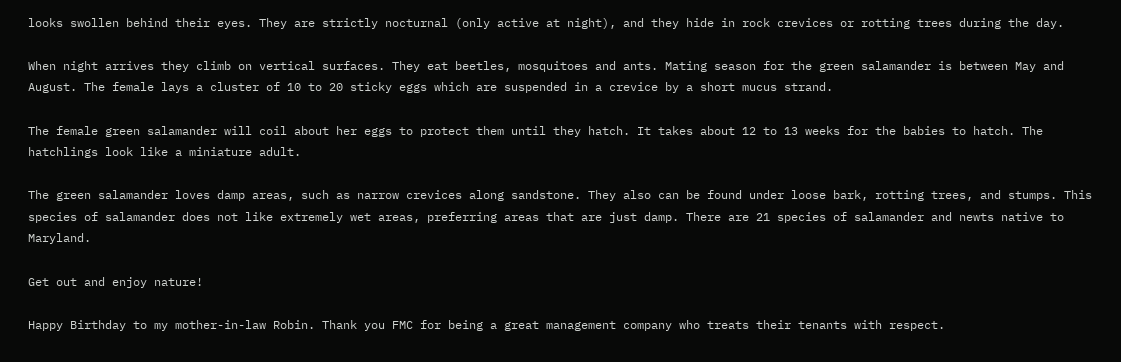looks swollen behind their eyes. They are strictly nocturnal (only active at night), and they hide in rock crevices or rotting trees during the day.

When night arrives they climb on vertical surfaces. They eat beetles, mosquitoes and ants. Mating season for the green salamander is between May and August. The female lays a cluster of 10 to 20 sticky eggs which are suspended in a crevice by a short mucus strand.

The female green salamander will coil about her eggs to protect them until they hatch. It takes about 12 to 13 weeks for the babies to hatch. The hatchlings look like a miniature adult.

The green salamander loves damp areas, such as narrow crevices along sandstone. They also can be found under loose bark, rotting trees, and stumps. This species of salamander does not like extremely wet areas, preferring areas that are just damp. There are 21 species of salamander and newts native to Maryland.

Get out and enjoy nature!

Happy Birthday to my mother-in-law Robin. Thank you FMC for being a great management company who treats their tenants with respect.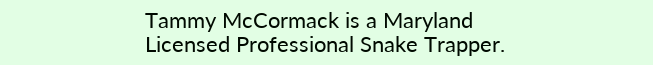Tammy McCormack is a Maryland Licensed Professional Snake Trapper.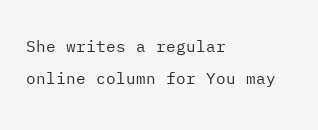She writes a regular online column for You may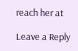reach her at

Leave a Reply